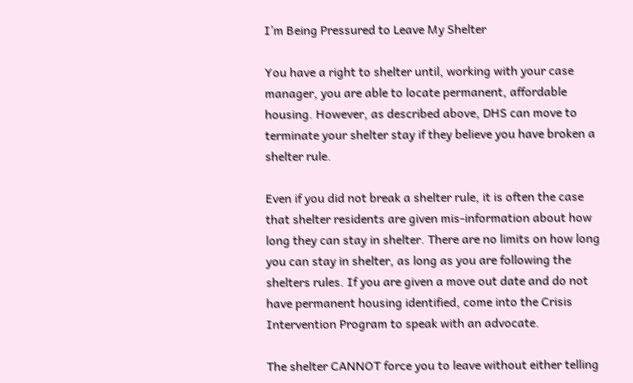I’m Being Pressured to Leave My Shelter

You have a right to shelter until, working with your case manager, you are able to locate permanent, affordable housing. However, as described above, DHS can move to terminate your shelter stay if they believe you have broken a shelter rule.

Even if you did not break a shelter rule, it is often the case that shelter residents are given mis-information about how long they can stay in shelter. There are no limits on how long you can stay in shelter, as long as you are following the shelters rules. If you are given a move out date and do not have permanent housing identified, come into the Crisis Intervention Program to speak with an advocate.

The shelter CANNOT force you to leave without either telling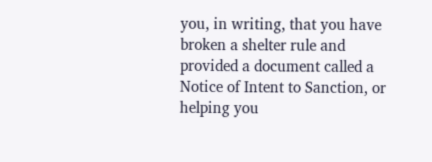you, in writing, that you have broken a shelter rule and provided a document called a Notice of Intent to Sanction, or helping you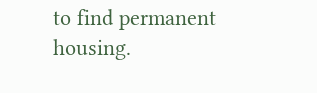to find permanent housing.